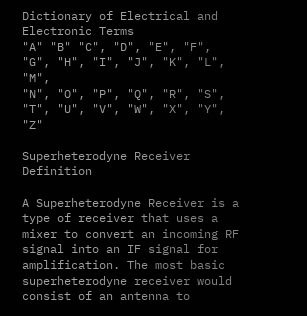Dictionary of Electrical and Electronic Terms
"A" "B" "C", "D", "E", "F", "G", "H", "I", "J", "K", "L", "M",
"N", "O", "P", "Q", "R", "S", "T", "U", "V", "W", "X", "Y", "Z"

Superheterodyne Receiver Definition

A Superheterodyne Receiver is a type of receiver that uses a mixer to convert an incoming RF signal into an IF signal for amplification. The most basic superheterodyne receiver would consist of an antenna to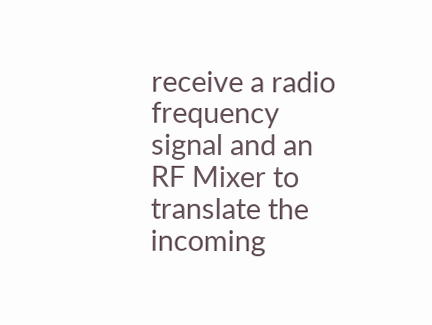receive a radio frequency signal and an RF Mixer to translate the incoming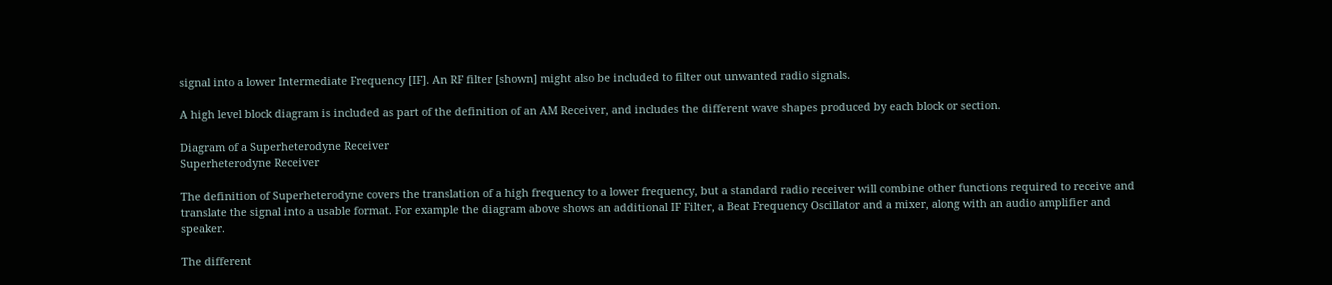signal into a lower Intermediate Frequency [IF]. An RF filter [shown] might also be included to filter out unwanted radio signals.

A high level block diagram is included as part of the definition of an AM Receiver, and includes the different wave shapes produced by each block or section.

Diagram of a Superheterodyne Receiver
Superheterodyne Receiver

The definition of Superheterodyne covers the translation of a high frequency to a lower frequency, but a standard radio receiver will combine other functions required to receive and translate the signal into a usable format. For example the diagram above shows an additional IF Filter, a Beat Frequency Oscillator and a mixer, along with an audio amplifier and speaker.

The different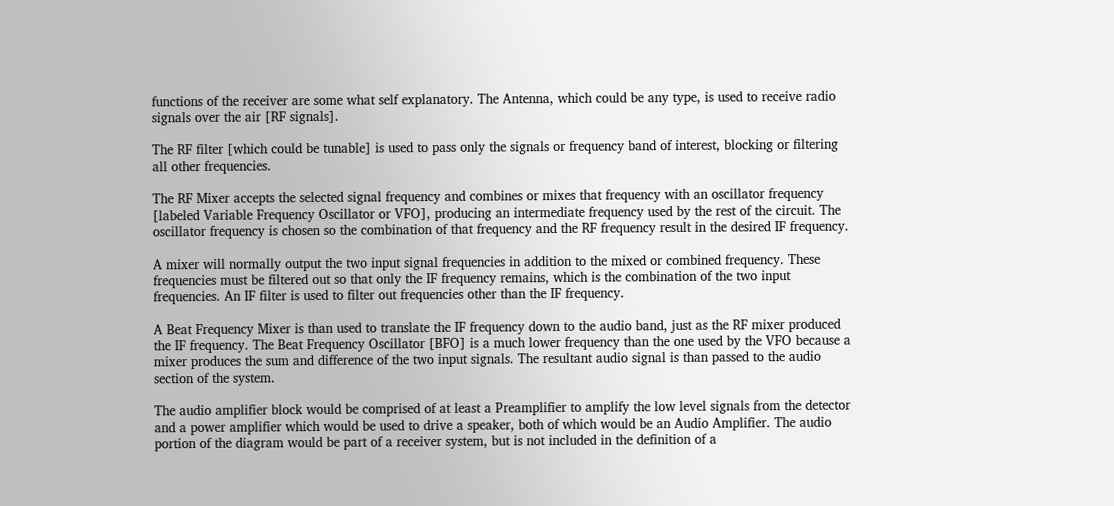functions of the receiver are some what self explanatory. The Antenna, which could be any type, is used to receive radio signals over the air [RF signals].

The RF filter [which could be tunable] is used to pass only the signals or frequency band of interest, blocking or filtering all other frequencies.

The RF Mixer accepts the selected signal frequency and combines or mixes that frequency with an oscillator frequency [labeled Variable Frequency Oscillator or VFO], producing an intermediate frequency used by the rest of the circuit. The oscillator frequency is chosen so the combination of that frequency and the RF frequency result in the desired IF frequency.

A mixer will normally output the two input signal frequencies in addition to the mixed or combined frequency. These frequencies must be filtered out so that only the IF frequency remains, which is the combination of the two input frequencies. An IF filter is used to filter out frequencies other than the IF frequency.

A Beat Frequency Mixer is than used to translate the IF frequency down to the audio band, just as the RF mixer produced the IF frequency. The Beat Frequency Oscillator [BFO] is a much lower frequency than the one used by the VFO because a mixer produces the sum and difference of the two input signals. The resultant audio signal is than passed to the audio section of the system.

The audio amplifier block would be comprised of at least a Preamplifier to amplify the low level signals from the detector and a power amplifier which would be used to drive a speaker, both of which would be an Audio Amplifier. The audio portion of the diagram would be part of a receiver system, but is not included in the definition of a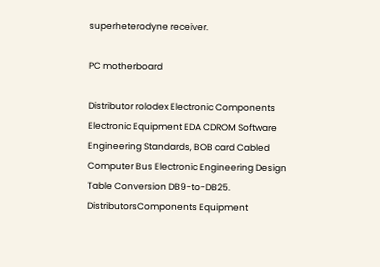superheterodyne receiver.

PC motherboard

Distributor rolodex Electronic Components Electronic Equipment EDA CDROM Software Engineering Standards, BOB card Cabled Computer Bus Electronic Engineering Design Table Conversion DB9-to-DB25.
DistributorsComponents Equipment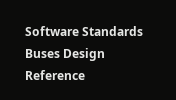Software Standards Buses Design Reference